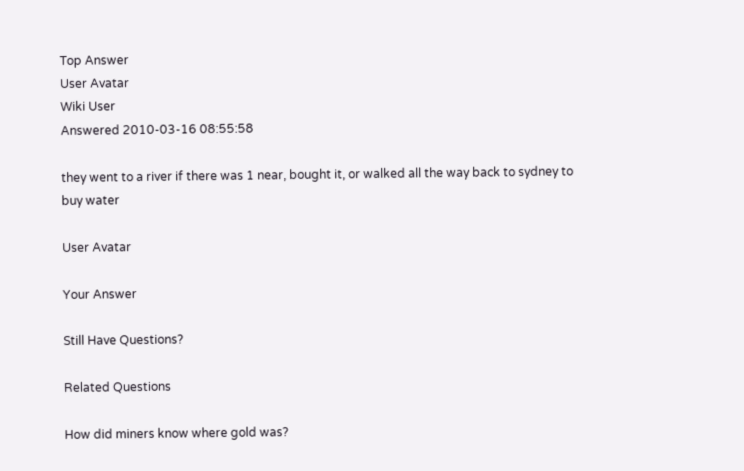Top Answer
User Avatar
Wiki User
Answered 2010-03-16 08:55:58

they went to a river if there was 1 near, bought it, or walked all the way back to sydney to buy water

User Avatar

Your Answer

Still Have Questions?

Related Questions

How did miners know where gold was?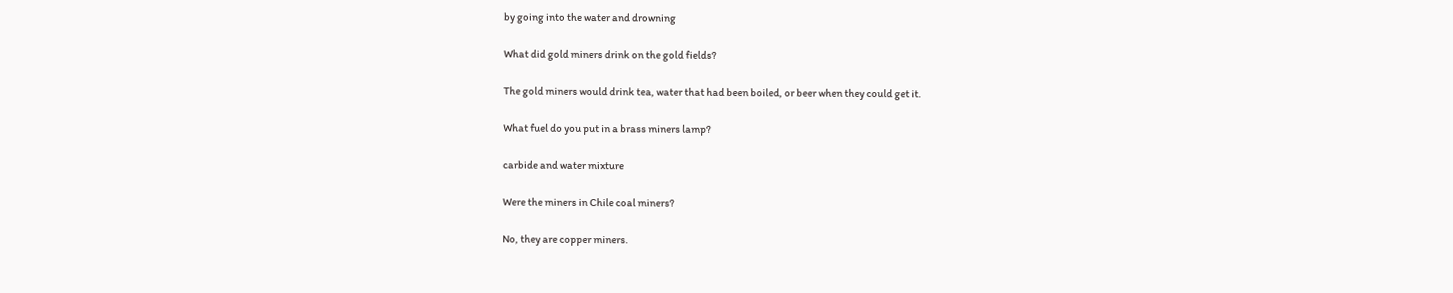by going into the water and drowning

What did gold miners drink on the gold fields?

The gold miners would drink tea, water that had been boiled, or beer when they could get it.

What fuel do you put in a brass miners lamp?

carbide and water mixture

Were the miners in Chile coal miners?

No, they are copper miners.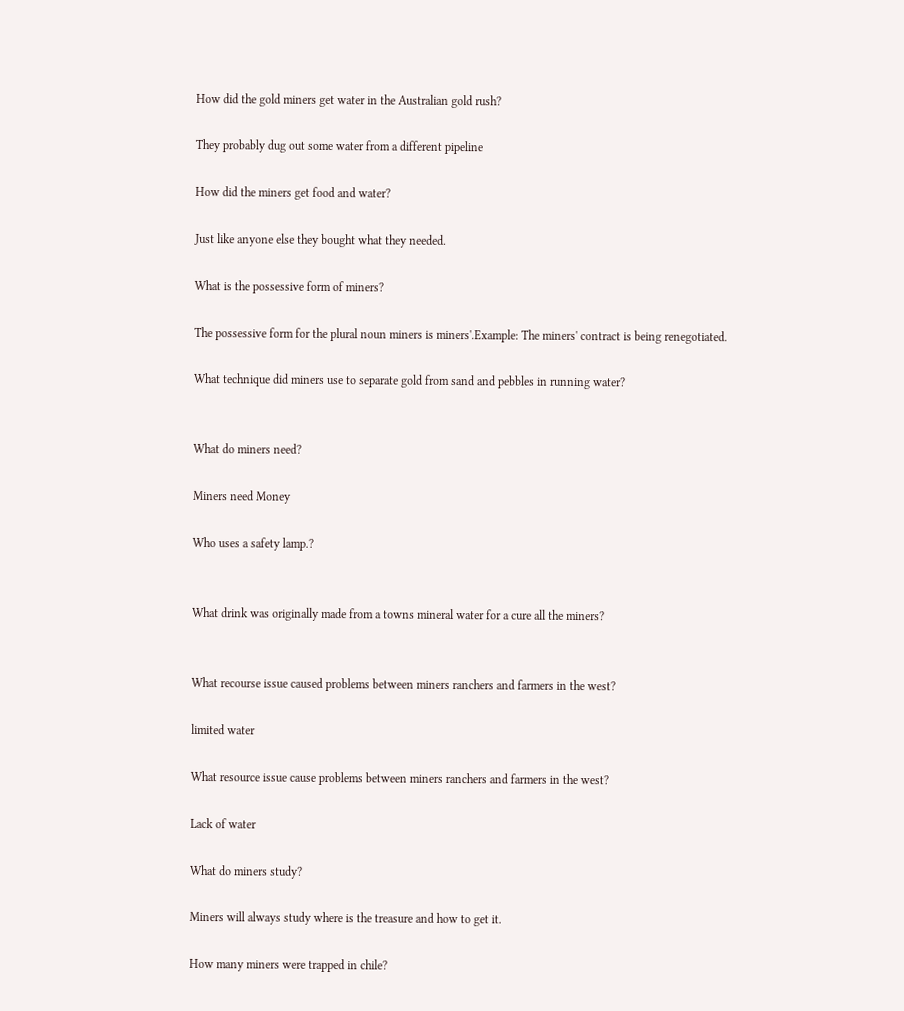How did the gold miners get water in the Australian gold rush?

They probably dug out some water from a different pipeline

How did the miners get food and water?

Just like anyone else they bought what they needed.

What is the possessive form of miners?

The possessive form for the plural noun miners is miners'.Example: The miners' contract is being renegotiated.

What technique did miners use to separate gold from sand and pebbles in running water?


What do miners need?

Miners need Money

Who uses a safety lamp.?


What drink was originally made from a towns mineral water for a cure all the miners?


What recourse issue caused problems between miners ranchers and farmers in the west?

limited water

What resource issue cause problems between miners ranchers and farmers in the west?

Lack of water

What do miners study?

Miners will always study where is the treasure and how to get it.

How many miners were trapped in chile?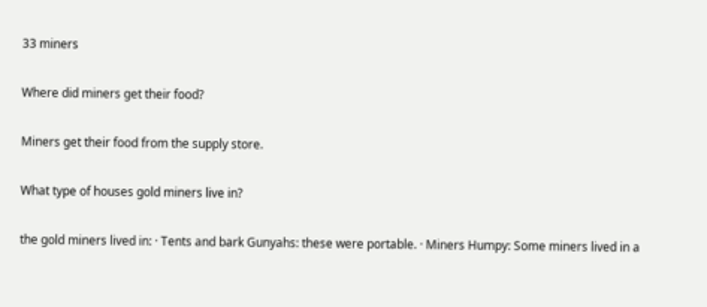33 miners

Where did miners get their food?

Miners get their food from the supply store.

What type of houses gold miners live in?

the gold miners lived in: · Tents and bark Gunyahs: these were portable. · Miners Humpy: Some miners lived in a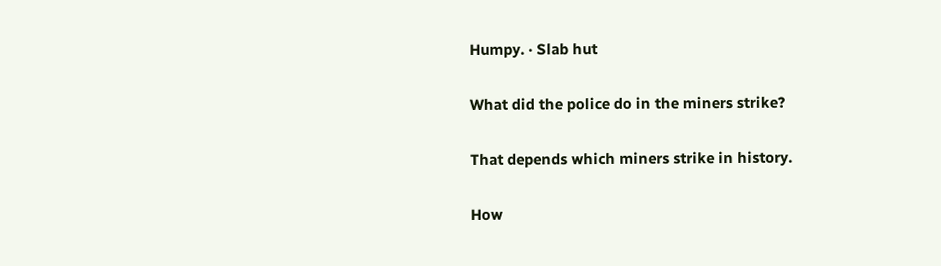Humpy. · Slab hut

What did the police do in the miners strike?

That depends which miners strike in history.

How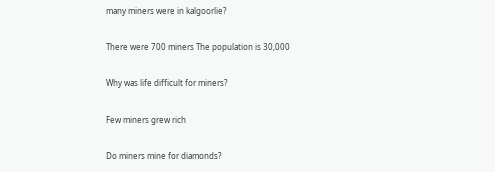many miners were in kalgoorlie?

There were 700 miners The population is 30,000

Why was life difficult for miners?

Few miners grew rich

Do miners mine for diamonds?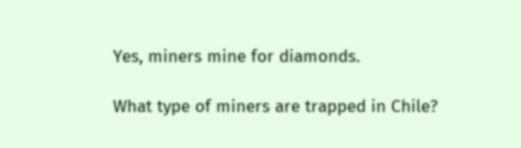Yes, miners mine for diamonds.

What type of miners are trapped in Chile?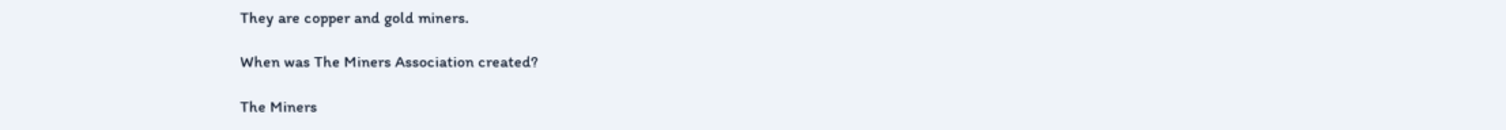They are copper and gold miners.

When was The Miners Association created?

The Miners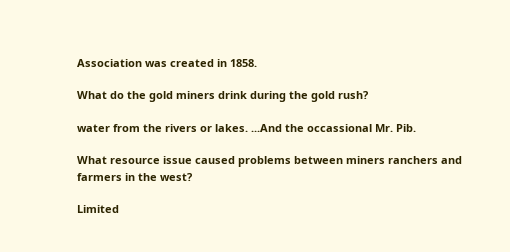Association was created in 1858.

What do the gold miners drink during the gold rush?

water from the rivers or lakes. ...And the occassional Mr. Pib.

What resource issue caused problems between miners ranchers and farmers in the west?

Limited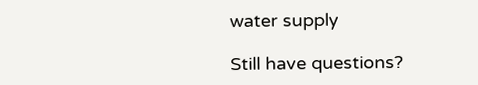water supply

Still have questions?